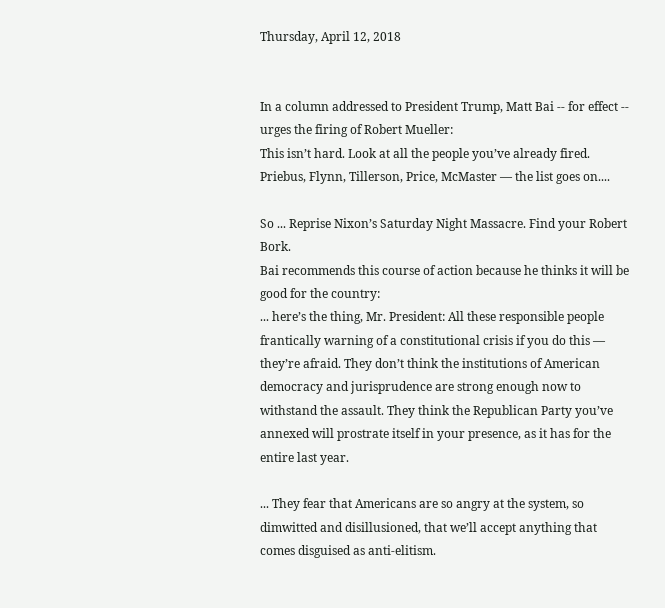Thursday, April 12, 2018


In a column addressed to President Trump, Matt Bai -- for effect -- urges the firing of Robert Mueller:
This isn’t hard. Look at all the people you’ve already fired. Priebus, Flynn, Tillerson, Price, McMaster — the list goes on....

So ... Reprise Nixon’s Saturday Night Massacre. Find your Robert Bork.
Bai recommends this course of action because he thinks it will be good for the country:
... here’s the thing, Mr. President: All these responsible people frantically warning of a constitutional crisis if you do this — they’re afraid. They don’t think the institutions of American democracy and jurisprudence are strong enough now to withstand the assault. They think the Republican Party you’ve annexed will prostrate itself in your presence, as it has for the entire last year.

... They fear that Americans are so angry at the system, so dimwitted and disillusioned, that we’ll accept anything that comes disguised as anti-elitism.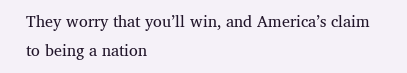They worry that you’ll win, and America’s claim to being a nation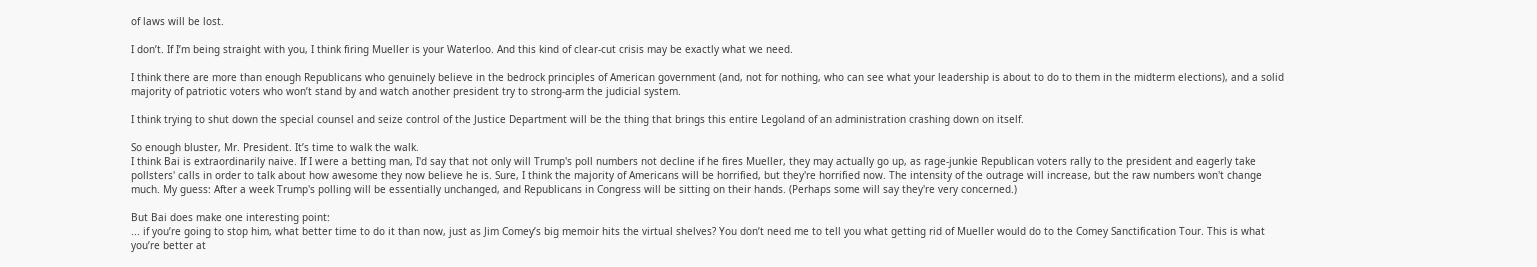of laws will be lost.

I don’t. If I’m being straight with you, I think firing Mueller is your Waterloo. And this kind of clear-cut crisis may be exactly what we need.

I think there are more than enough Republicans who genuinely believe in the bedrock principles of American government (and, not for nothing, who can see what your leadership is about to do to them in the midterm elections), and a solid majority of patriotic voters who won’t stand by and watch another president try to strong-arm the judicial system.

I think trying to shut down the special counsel and seize control of the Justice Department will be the thing that brings this entire Legoland of an administration crashing down on itself.

So enough bluster, Mr. President. It’s time to walk the walk.
I think Bai is extraordinarily naive. If I were a betting man, I'd say that not only will Trump's poll numbers not decline if he fires Mueller, they may actually go up, as rage-junkie Republican voters rally to the president and eagerly take pollsters' calls in order to talk about how awesome they now believe he is. Sure, I think the majority of Americans will be horrified, but they're horrified now. The intensity of the outrage will increase, but the raw numbers won't change much. My guess: After a week Trump's polling will be essentially unchanged, and Republicans in Congress will be sitting on their hands. (Perhaps some will say they're very concerned.)

But Bai does make one interesting point:
... if you’re going to stop him, what better time to do it than now, just as Jim Comey’s big memoir hits the virtual shelves? You don’t need me to tell you what getting rid of Mueller would do to the Comey Sanctification Tour. This is what you’re better at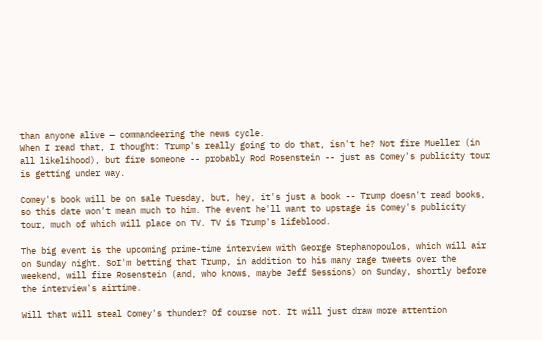than anyone alive — commandeering the news cycle.
When I read that, I thought: Trump's really going to do that, isn't he? Not fire Mueller (in all likelihood), but fire someone -- probably Rod Rosenstein -- just as Comey's publicity tour is getting under way.

Comey's book will be on sale Tuesday, but, hey, it's just a book -- Trump doesn't read books, so this date won't mean much to him. The event he'll want to upstage is Comey's publicity tour, much of which will place on TV. TV is Trump's lifeblood.

The big event is the upcoming prime-time interview with George Stephanopoulos, which will air on Sunday night. SoI'm betting that Trump, in addition to his many rage tweets over the weekend, will fire Rosenstein (and, who knows, maybe Jeff Sessions) on Sunday, shortly before the interview's airtime.

Will that will steal Comey's thunder? Of course not. It will just draw more attention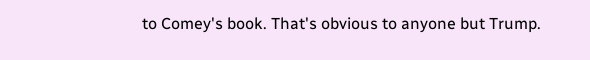to Comey's book. That's obvious to anyone but Trump.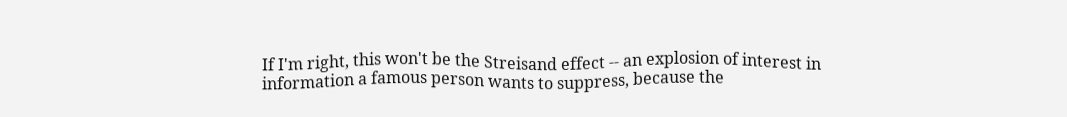If I'm right, this won't be the Streisand effect -- an explosion of interest in information a famous person wants to suppress, because the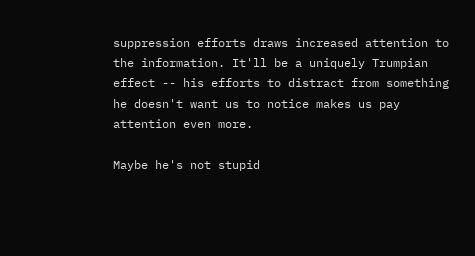suppression efforts draws increased attention to the information. It'll be a uniquely Trumpian effect -- his efforts to distract from something he doesn't want us to notice makes us pay attention even more.

Maybe he's not stupid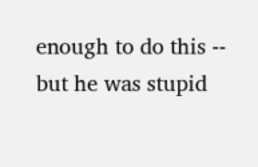enough to do this -- but he was stupid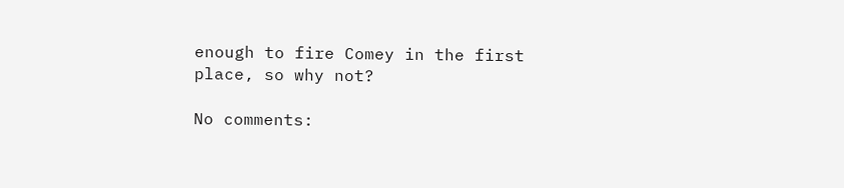enough to fire Comey in the first place, so why not?

No comments: